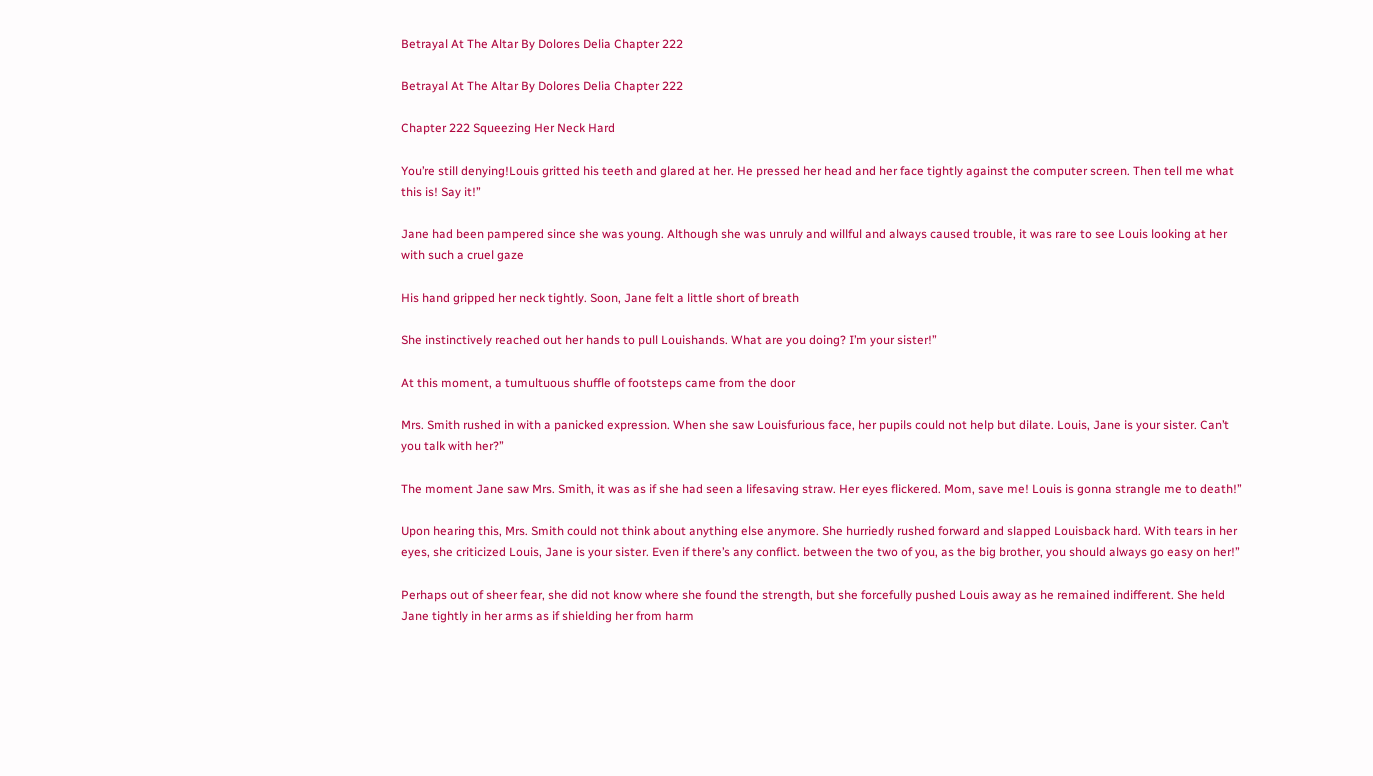Betrayal At The Altar By Dolores Delia Chapter 222

Betrayal At The Altar By Dolores Delia Chapter 222

Chapter 222 Squeezing Her Neck Hard

You’re still denying!Louis gritted his teeth and glared at her. He pressed her head and her face tightly against the computer screen. Then tell me what this is! Say it!”

Jane had been pampered since she was young. Although she was unruly and willful and always caused trouble, it was rare to see Louis looking at her with such a cruel gaze

His hand gripped her neck tightly. Soon, Jane felt a little short of breath

She instinctively reached out her hands to pull Louishands. What are you doing? I’m your sister!”

At this moment, a tumultuous shuffle of footsteps came from the door

Mrs. Smith rushed in with a panicked expression. When she saw Louisfurious face, her pupils could not help but dilate. Louis, Jane is your sister. Can’t you talk with her?”

The moment Jane saw Mrs. Smith, it was as if she had seen a lifesaving straw. Her eyes flickered. Mom, save me! Louis is gonna strangle me to death!”

Upon hearing this, Mrs. Smith could not think about anything else anymore. She hurriedly rushed forward and slapped Louisback hard. With tears in her eyes, she criticized Louis, Jane is your sister. Even if there’s any conflict. between the two of you, as the big brother, you should always go easy on her!”

Perhaps out of sheer fear, she did not know where she found the strength, but she forcefully pushed Louis away as he remained indifferent. She held Jane tightly in her arms as if shielding her from harm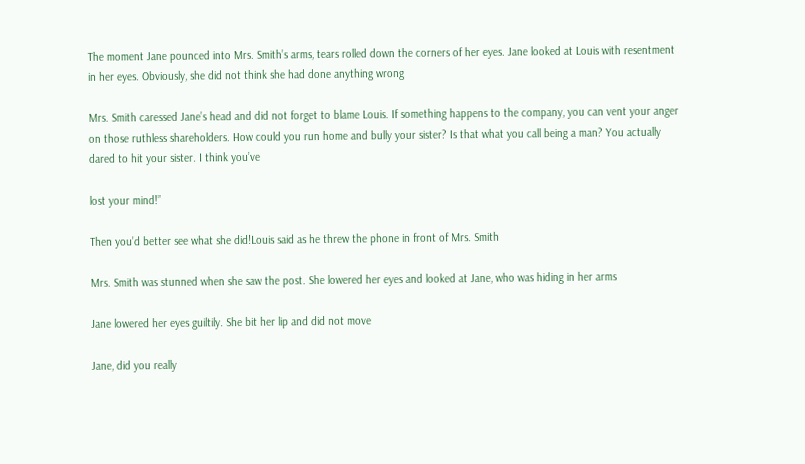The moment Jane pounced into Mrs. Smith’s arms, tears rolled down the corners of her eyes. Jane looked at Louis with resentment in her eyes. Obviously, she did not think she had done anything wrong

Mrs. Smith caressed Jane’s head and did not forget to blame Louis. If something happens to the company, you can vent your anger on those ruthless shareholders. How could you run home and bully your sister? Is that what you call being a man? You actually dared to hit your sister. I think you’ve

lost your mind!”

Then you’d better see what she did!Louis said as he threw the phone in front of Mrs. Smith

Mrs. Smith was stunned when she saw the post. She lowered her eyes and looked at Jane, who was hiding in her arms

Jane lowered her eyes guiltily. She bit her lip and did not move

Jane, did you really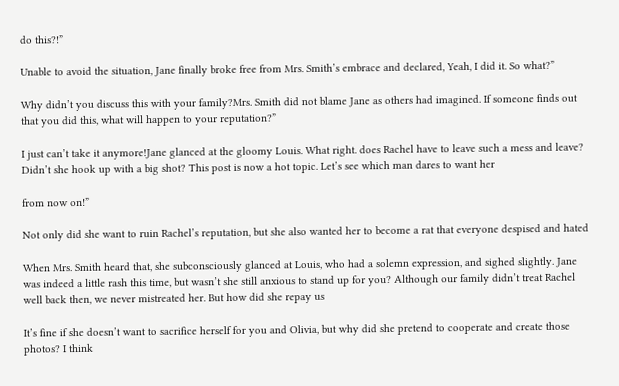do this?!”

Unable to avoid the situation, Jane finally broke free from Mrs. Smith’s embrace and declared, Yeah, I did it. So what?”

Why didn’t you discuss this with your family?Mrs. Smith did not blame Jane as others had imagined. If someone finds out that you did this, what will happen to your reputation?”

I just can’t take it anymore!Jane glanced at the gloomy Louis. What right. does Rachel have to leave such a mess and leave? Didn’t she hook up with a big shot? This post is now a hot topic. Let’s see which man dares to want her

from now on!”

Not only did she want to ruin Rachel’s reputation, but she also wanted her to become a rat that everyone despised and hated

When Mrs. Smith heard that, she subconsciously glanced at Louis, who had a solemn expression, and sighed slightly. Jane was indeed a little rash this time, but wasn’t she still anxious to stand up for you? Although our family didn’t treat Rachel well back then, we never mistreated her. But how did she repay us

It’s fine if she doesn’t want to sacrifice herself for you and Olivia, but why did she pretend to cooperate and create those photos? I think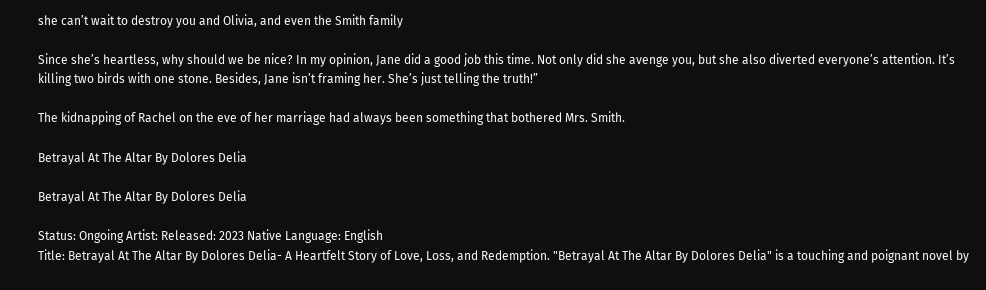she can’t wait to destroy you and Olivia, and even the Smith family

Since she’s heartless, why should we be nice? In my opinion, Jane did a good job this time. Not only did she avenge you, but she also diverted everyone’s attention. It’s killing two birds with one stone. Besides, Jane isn’t framing her. She’s just telling the truth!”

The kidnapping of Rachel on the eve of her marriage had always been something that bothered Mrs. Smith.

Betrayal At The Altar By Dolores Delia

Betrayal At The Altar By Dolores Delia

Status: Ongoing Artist: Released: 2023 Native Language: English
Title: Betrayal At The Altar By Dolores Delia- A Heartfelt Story of Love, Loss, and Redemption. "Betrayal At The Altar By Dolores Delia" is a touching and poignant novel by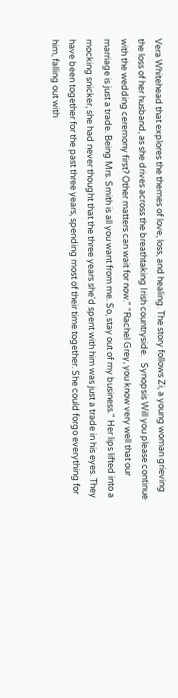Vera Whitehead that explores the themes of love, loss, and healing. The story follows Zi, a young woman grieving the loss of her husband, as she drives across the breathtaking Irish countryside.   Synopsis Will you please continue with the wedding ceremony first? Other matters can wait for now." "Rachel Grey, you know very well that our marriage is just a trade. Being Mrs. Smith is all you want from me. So, stay out of my business." Her lips lifted into a mocking snicker, she had never thought that the three years she'd spent with him was just a trade in his eyes. They have been together for the past three years, spending most of their time together. She could forgo everything for him, falling out with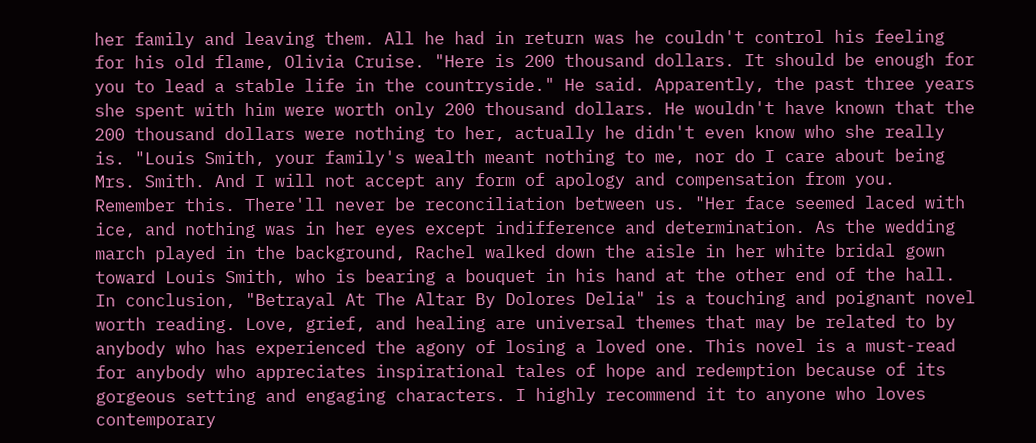her family and leaving them. All he had in return was he couldn't control his feeling for his old flame, Olivia Cruise. "Here is 200 thousand dollars. It should be enough for you to lead a stable life in the countryside." He said. Apparently, the past three years she spent with him were worth only 200 thousand dollars. He wouldn't have known that the 200 thousand dollars were nothing to her, actually he didn't even know who she really is. "Louis Smith, your family's wealth meant nothing to me, nor do I care about being Mrs. Smith. And I will not accept any form of apology and compensation from you. Remember this. There'll never be reconciliation between us. "Her face seemed laced with ice, and nothing was in her eyes except indifference and determination. As the wedding march played in the background, Rachel walked down the aisle in her white bridal gown toward Louis Smith, who is bearing a bouquet in his hand at the other end of the hall.   In conclusion, "Betrayal At The Altar By Dolores Delia" is a touching and poignant novel worth reading. Love, grief, and healing are universal themes that may be related to by anybody who has experienced the agony of losing a loved one. This novel is a must-read for anybody who appreciates inspirational tales of hope and redemption because of its gorgeous setting and engaging characters. I highly recommend it to anyone who loves contemporary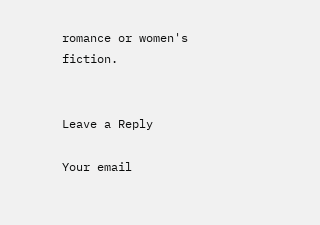romance or women's fiction.


Leave a Reply

Your email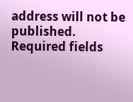address will not be published. Required fields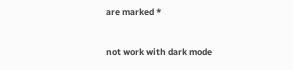are marked *


not work with dark mode